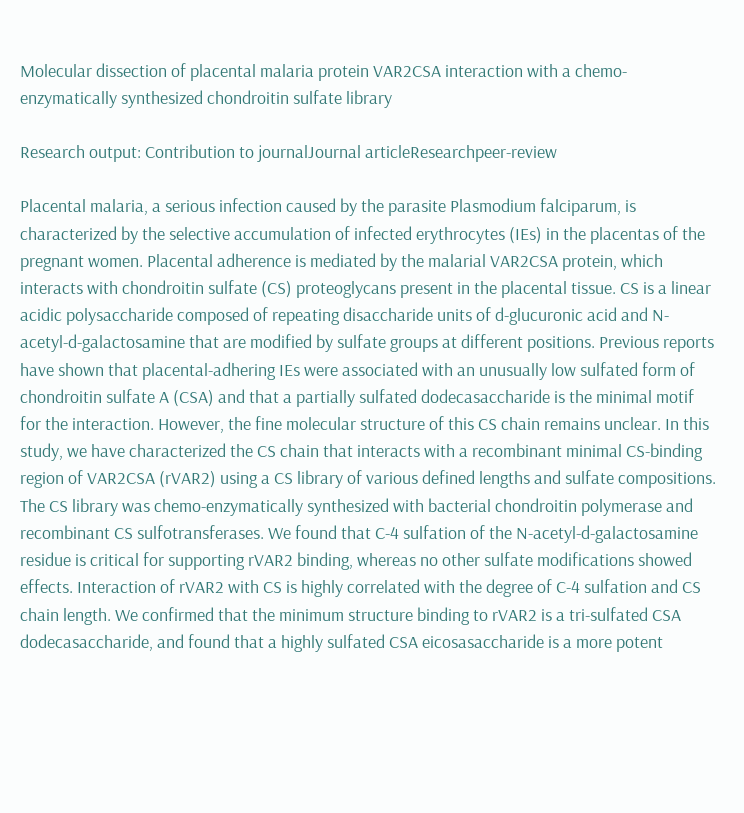Molecular dissection of placental malaria protein VAR2CSA interaction with a chemo-enzymatically synthesized chondroitin sulfate library

Research output: Contribution to journalJournal articleResearchpeer-review

Placental malaria, a serious infection caused by the parasite Plasmodium falciparum, is characterized by the selective accumulation of infected erythrocytes (IEs) in the placentas of the pregnant women. Placental adherence is mediated by the malarial VAR2CSA protein, which interacts with chondroitin sulfate (CS) proteoglycans present in the placental tissue. CS is a linear acidic polysaccharide composed of repeating disaccharide units of d-glucuronic acid and N-acetyl-d-galactosamine that are modified by sulfate groups at different positions. Previous reports have shown that placental-adhering IEs were associated with an unusually low sulfated form of chondroitin sulfate A (CSA) and that a partially sulfated dodecasaccharide is the minimal motif for the interaction. However, the fine molecular structure of this CS chain remains unclear. In this study, we have characterized the CS chain that interacts with a recombinant minimal CS-binding region of VAR2CSA (rVAR2) using a CS library of various defined lengths and sulfate compositions. The CS library was chemo-enzymatically synthesized with bacterial chondroitin polymerase and recombinant CS sulfotransferases. We found that C-4 sulfation of the N-acetyl-d-galactosamine residue is critical for supporting rVAR2 binding, whereas no other sulfate modifications showed effects. Interaction of rVAR2 with CS is highly correlated with the degree of C-4 sulfation and CS chain length. We confirmed that the minimum structure binding to rVAR2 is a tri-sulfated CSA dodecasaccharide, and found that a highly sulfated CSA eicosasaccharide is a more potent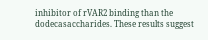inhibitor of rVAR2 binding than the dodecasaccharides. These results suggest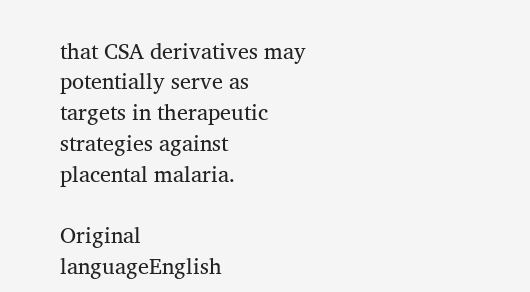that CSA derivatives may potentially serve as targets in therapeutic strategies against placental malaria.

Original languageEnglish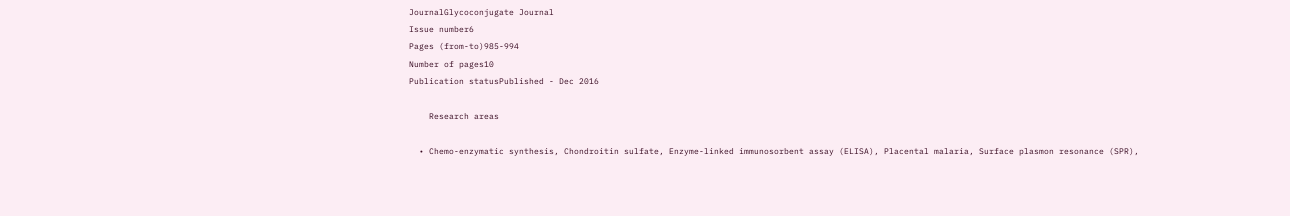JournalGlycoconjugate Journal
Issue number6
Pages (from-to)985-994
Number of pages10
Publication statusPublished - Dec 2016

    Research areas

  • Chemo-enzymatic synthesis, Chondroitin sulfate, Enzyme-linked immunosorbent assay (ELISA), Placental malaria, Surface plasmon resonance (SPR),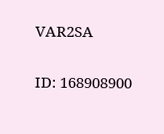VAR2SA

ID: 168908900